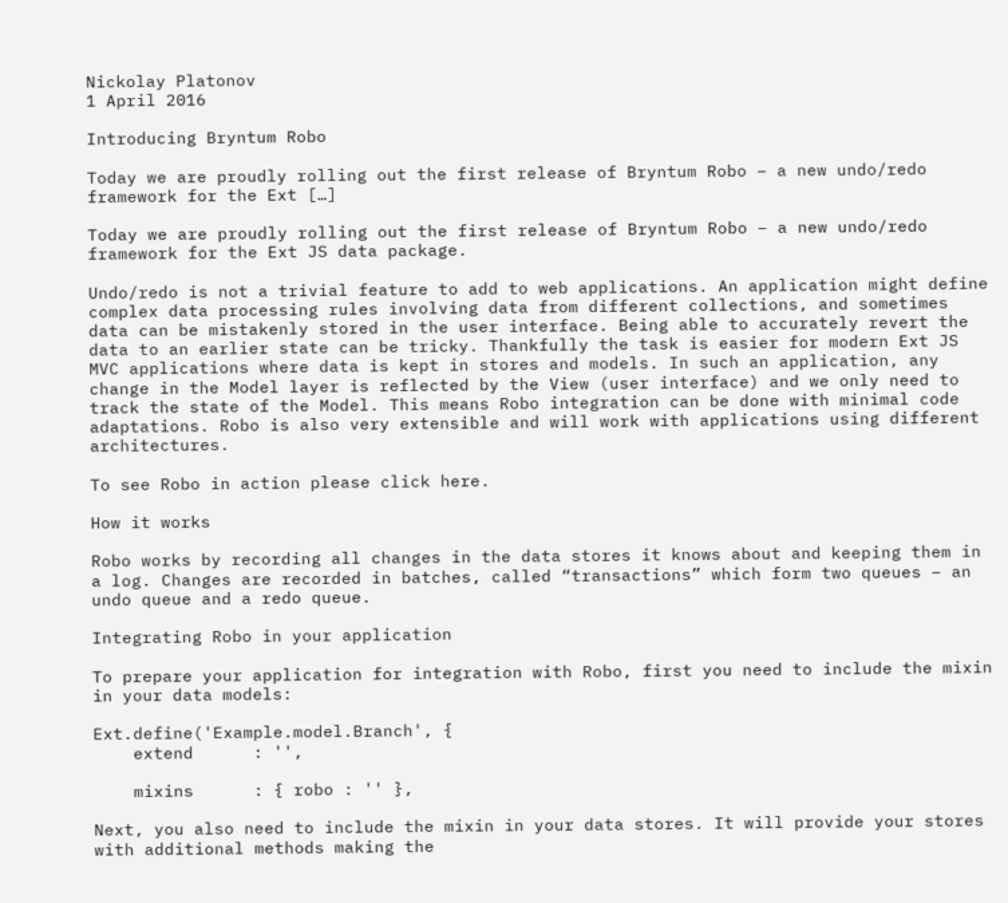Nickolay Platonov
1 April 2016

Introducing Bryntum Robo

Today we are proudly rolling out the first release of Bryntum Robo – a new undo/redo framework for the Ext […]

Today we are proudly rolling out the first release of Bryntum Robo – a new undo/redo framework for the Ext JS data package.

Undo/redo is not a trivial feature to add to web applications. An application might define complex data processing rules involving data from different collections, and sometimes data can be mistakenly stored in the user interface. Being able to accurately revert the data to an earlier state can be tricky. Thankfully the task is easier for modern Ext JS MVC applications where data is kept in stores and models. In such an application, any change in the Model layer is reflected by the View (user interface) and we only need to track the state of the Model. This means Robo integration can be done with minimal code adaptations. Robo is also very extensible and will work with applications using different architectures.

To see Robo in action please click here.

How it works

Robo works by recording all changes in the data stores it knows about and keeping them in a log. Changes are recorded in batches, called “transactions” which form two queues – an undo queue and a redo queue.

Integrating Robo in your application

To prepare your application for integration with Robo, first you need to include the mixin in your data models:

Ext.define('Example.model.Branch', {
    extend      : '',

    mixins      : { robo : '' },

Next, you also need to include the mixin in your data stores. It will provide your stores with additional methods making the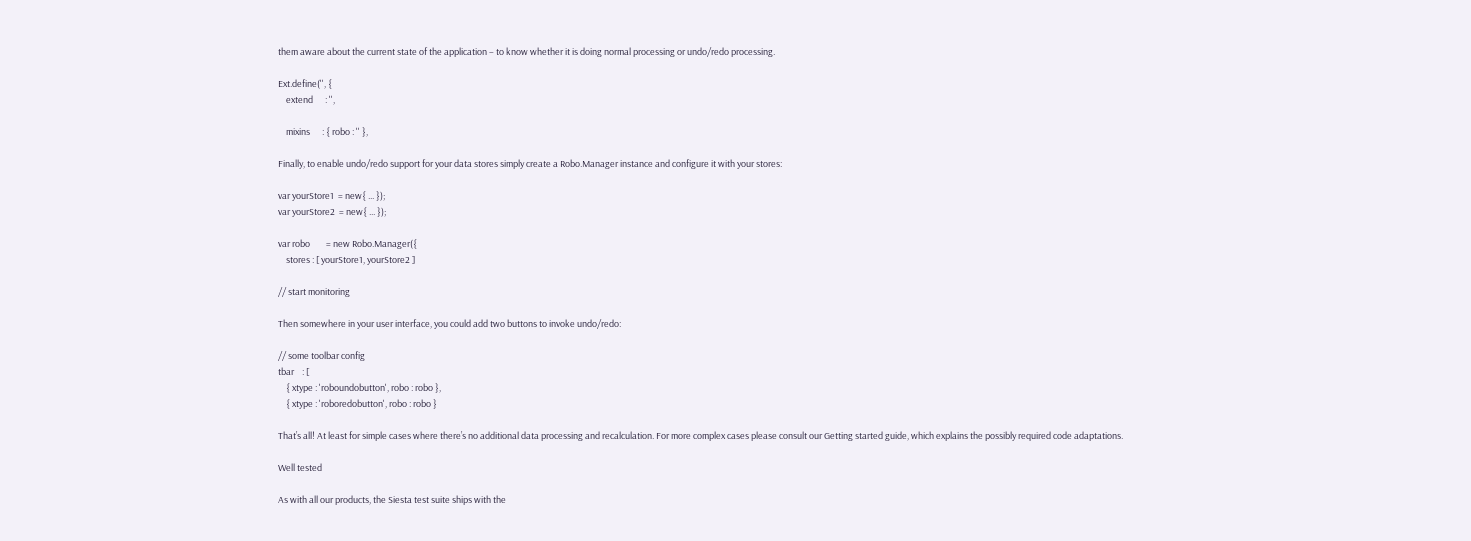them aware about the current state of the application – to know whether it is doing normal processing or undo/redo processing.

Ext.define('', {
    extend      : '',

    mixins      : { robo : '' },

Finally, to enable undo/redo support for your data stores simply create a Robo.Manager instance and configure it with your stores:

var yourStore1  = new{ ... });
var yourStore2  = new{ ... });

var robo        = new Robo.Manager({
    stores : [ yourStore1, yourStore2 ]

// start monitoring

Then somewhere in your user interface, you could add two buttons to invoke undo/redo:

// some toolbar config
tbar    : [
    { xtype : 'roboundobutton', robo : robo },
    { xtype : 'roboredobutton', robo : robo }

That’s all! At least for simple cases where there’s no additional data processing and recalculation. For more complex cases please consult our Getting started guide, which explains the possibly required code adaptations.

Well tested

As with all our products, the Siesta test suite ships with the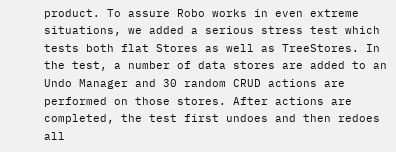product. To assure Robo works in even extreme situations, we added a serious stress test which tests both flat Stores as well as TreeStores. In the test, a number of data stores are added to an Undo Manager and 30 random CRUD actions are performed on those stores. After actions are completed, the test first undoes and then redoes all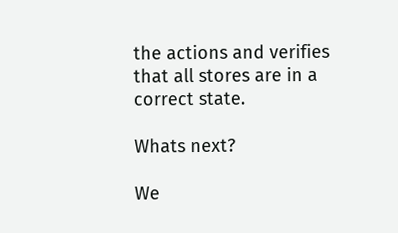the actions and verifies that all stores are in a correct state.

Whats next?

We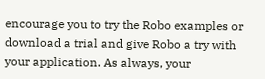encourage you to try the Robo examples or download a trial and give Robo a try with your application. As always, your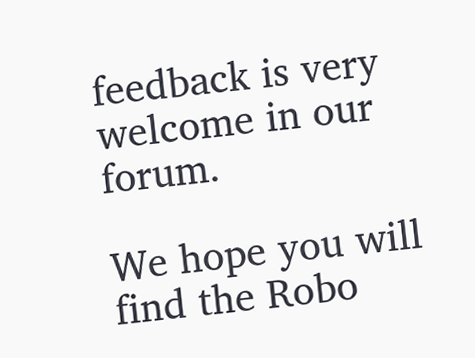feedback is very welcome in our forum.

We hope you will find the Robo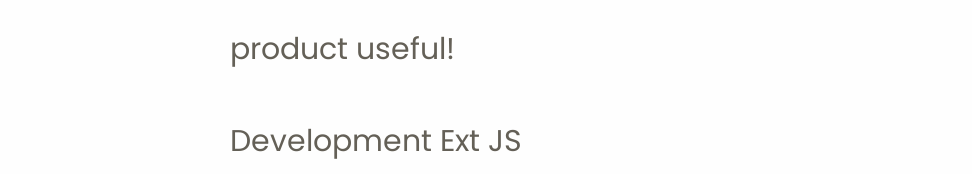product useful!

Development Ext JS